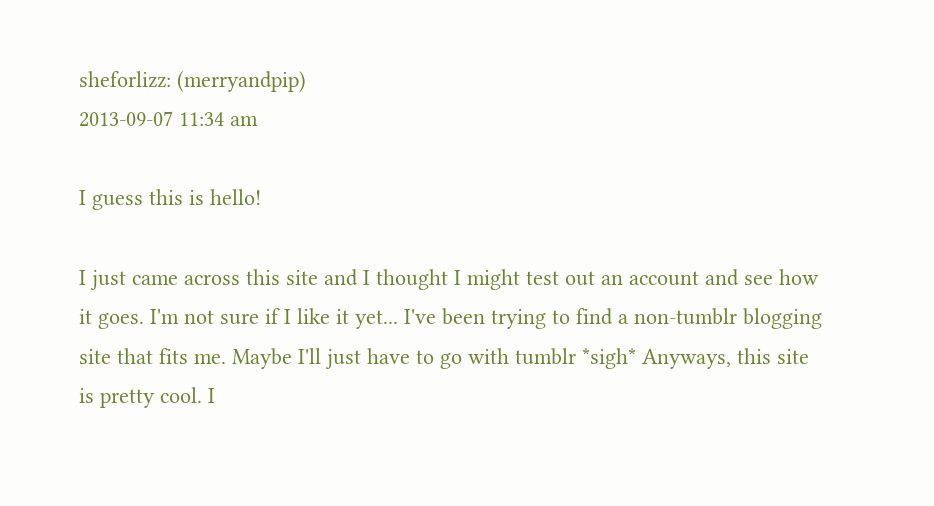sheforlizz: (merryandpip)
2013-09-07 11:34 am

I guess this is hello!

I just came across this site and I thought I might test out an account and see how it goes. I'm not sure if I like it yet... I've been trying to find a non-tumblr blogging site that fits me. Maybe I'll just have to go with tumblr *sigh* Anyways, this site is pretty cool. I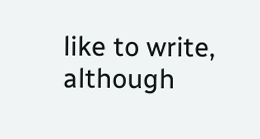like to write, although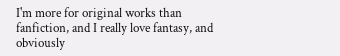I'm more for original works than fanfiction, and I really love fantasy, and obviously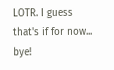LOTR. I guess that's if for now... bye!